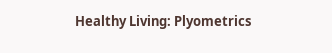Healthy Living: Plyometrics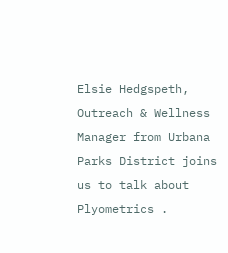Elsie Hedgspeth, Outreach & Wellness Manager from Urbana Parks District joins us to talk about Plyometrics .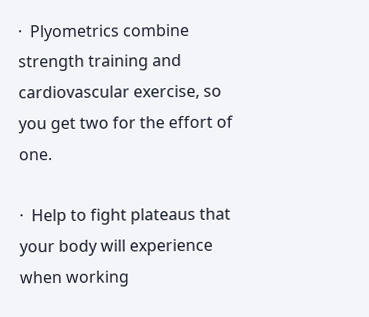·  Plyometrics combine strength training and cardiovascular exercise, so you get two for the effort of one.

·  Help to fight plateaus that your body will experience when working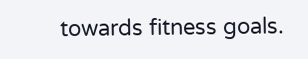towards fitness goals.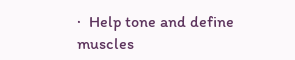·  Help tone and define muscles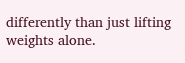differently than just lifting weights alone.